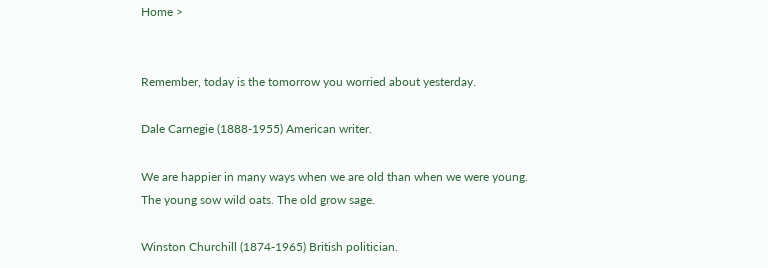Home >


Remember, today is the tomorrow you worried about yesterday.

Dale Carnegie (1888-1955) American writer.

We are happier in many ways when we are old than when we were young. The young sow wild oats. The old grow sage.

Winston Churchill (1874-1965) British politician.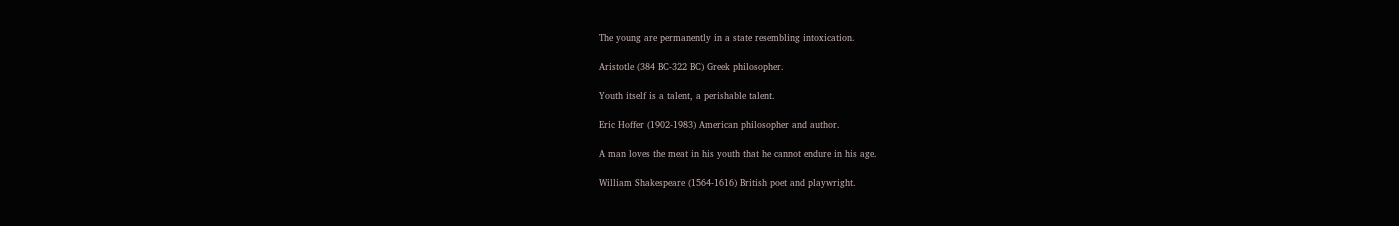The young are permanently in a state resembling intoxication.

Aristotle (384 BC-322 BC) Greek philosopher.

Youth itself is a talent, a perishable talent.

Eric Hoffer (1902-1983) American philosopher and author.

A man loves the meat in his youth that he cannot endure in his age.

William Shakespeare (1564-1616) British poet and playwright.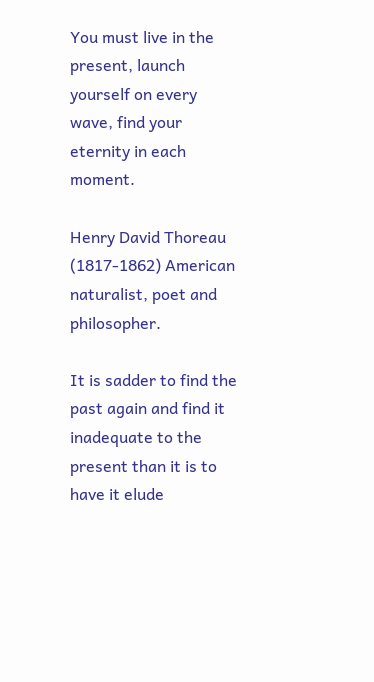You must live in the present, launch yourself on every wave, find your eternity in each moment.

Henry David Thoreau (1817-1862) American naturalist, poet and philosopher.

It is sadder to find the past again and find it inadequate to the present than it is to have it elude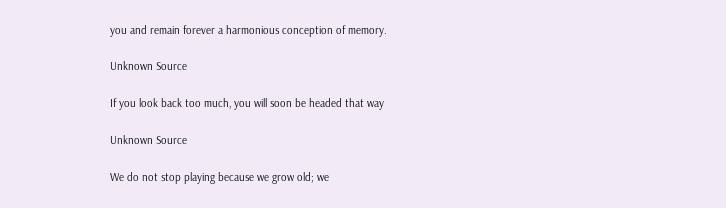you and remain forever a harmonious conception of memory.

Unknown Source

If you look back too much, you will soon be headed that way

Unknown Source

We do not stop playing because we grow old; we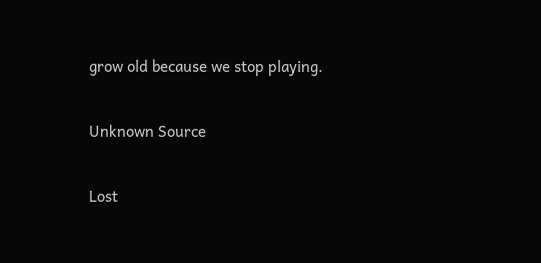grow old because we stop playing.

Unknown Source

Lost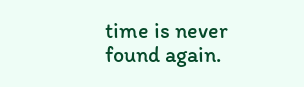time is never found again.